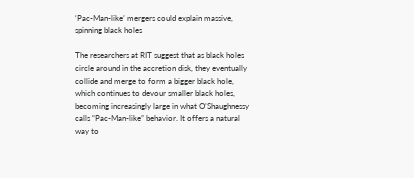‘Pac-Man-like’ mergers could explain massive, spinning black holes

The researchers at RIT suggest that as black holes circle around in the accretion disk, they eventually collide and merge to form a bigger black hole, which continues to devour smaller black holes, becoming increasingly large in what O’Shaughnessy calls “Pac-Man-like” behavior. It offers a natural way to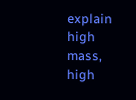explain high mass, high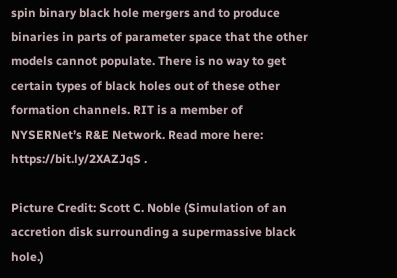spin binary black hole mergers and to produce binaries in parts of parameter space that the other models cannot populate. There is no way to get certain types of black holes out of these other formation channels. RIT is a member of NYSERNet’s R&E Network. Read more here: https://bit.ly/2XAZJqS .

Picture Credit: Scott C. Noble (Simulation of an accretion disk surrounding a supermassive black hole.)